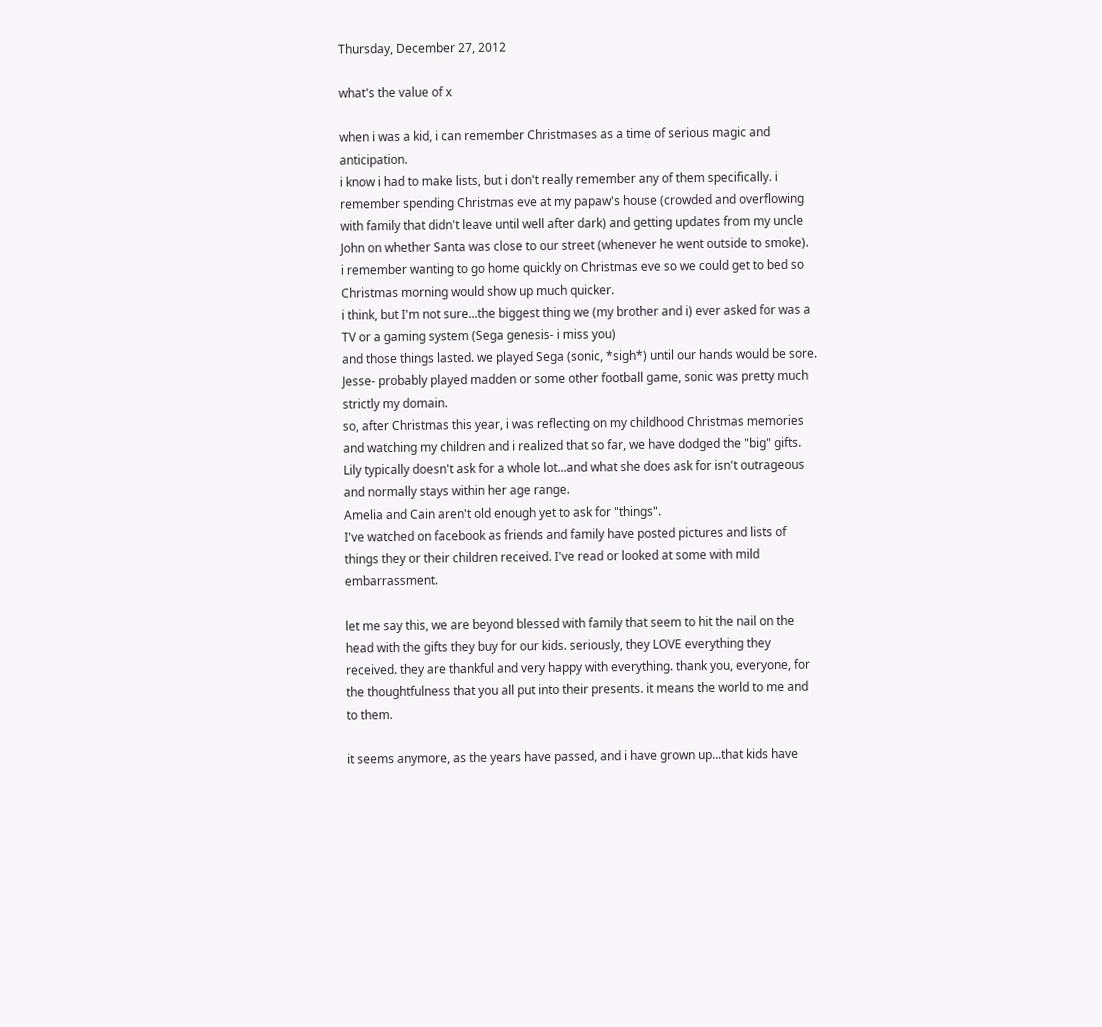Thursday, December 27, 2012

what's the value of x

when i was a kid, i can remember Christmases as a time of serious magic and anticipation.
i know i had to make lists, but i don't really remember any of them specifically. i remember spending Christmas eve at my papaw's house (crowded and overflowing with family that didn't leave until well after dark) and getting updates from my uncle John on whether Santa was close to our street (whenever he went outside to smoke).
i remember wanting to go home quickly on Christmas eve so we could get to bed so Christmas morning would show up much quicker.
i think, but I'm not sure...the biggest thing we (my brother and i) ever asked for was a TV or a gaming system (Sega genesis- i miss you)
and those things lasted. we played Sega (sonic, *sigh*) until our hands would be sore. Jesse- probably played madden or some other football game, sonic was pretty much strictly my domain.
so, after Christmas this year, i was reflecting on my childhood Christmas memories and watching my children and i realized that so far, we have dodged the "big" gifts.
Lily typically doesn't ask for a whole lot...and what she does ask for isn't outrageous and normally stays within her age range.
Amelia and Cain aren't old enough yet to ask for "things".
I've watched on facebook as friends and family have posted pictures and lists of things they or their children received. I've read or looked at some with mild embarrassment.

let me say this, we are beyond blessed with family that seem to hit the nail on the head with the gifts they buy for our kids. seriously, they LOVE everything they received. they are thankful and very happy with everything. thank you, everyone, for the thoughtfulness that you all put into their presents. it means the world to me and to them.

it seems anymore, as the years have passed, and i have grown up...that kids have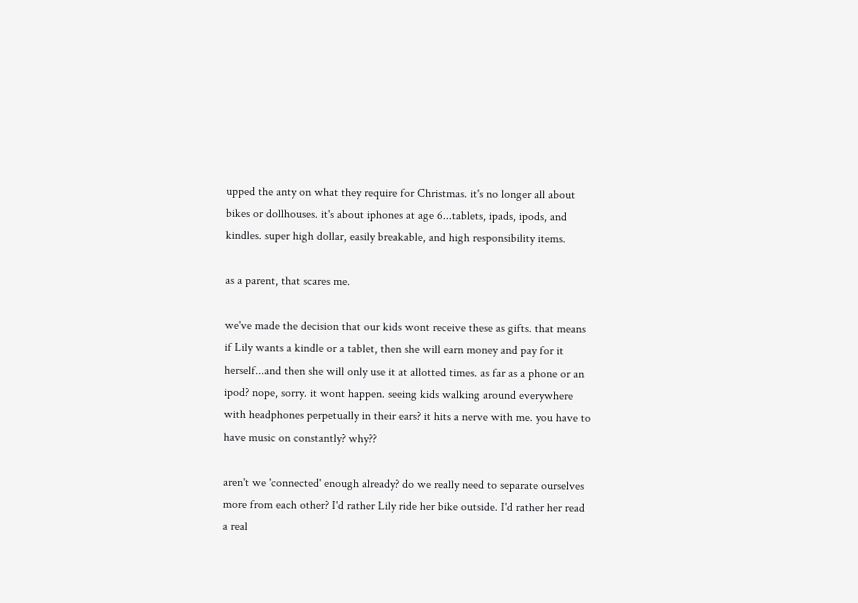upped the anty on what they require for Christmas. it's no longer all about bikes or dollhouses. it's about iphones at age 6...tablets, ipads, ipods, and kindles. super high dollar, easily breakable, and high responsibility items.

as a parent, that scares me.

we've made the decision that our kids wont receive these as gifts. that means if Lily wants a kindle or a tablet, then she will earn money and pay for it herself...and then she will only use it at allotted times. as far as a phone or an ipod? nope, sorry. it wont happen. seeing kids walking around everywhere with headphones perpetually in their ears? it hits a nerve with me. you have to have music on constantly? why??

aren't we 'connected' enough already? do we really need to separate ourselves more from each other? I'd rather Lily ride her bike outside. I'd rather her read a real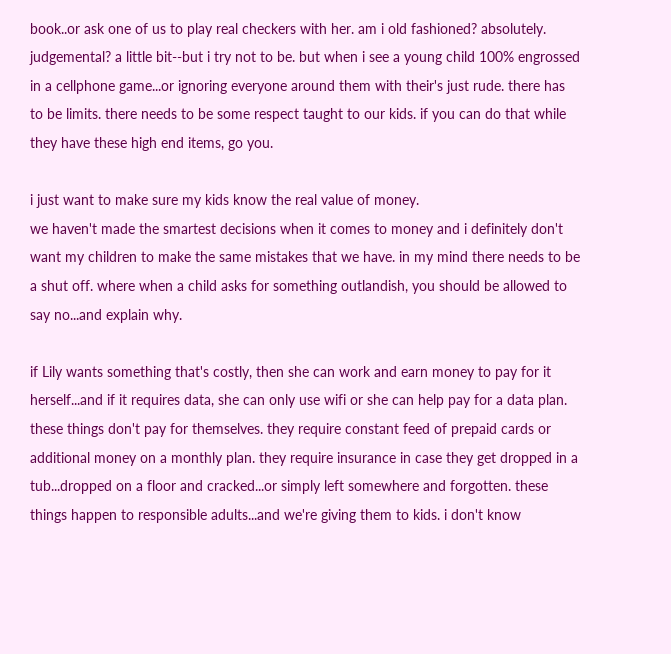book..or ask one of us to play real checkers with her. am i old fashioned? absolutely. judgemental? a little bit--but i try not to be. but when i see a young child 100% engrossed in a cellphone game...or ignoring everyone around them with their's just rude. there has to be limits. there needs to be some respect taught to our kids. if you can do that while they have these high end items, go you.

i just want to make sure my kids know the real value of money.
we haven't made the smartest decisions when it comes to money and i definitely don't want my children to make the same mistakes that we have. in my mind there needs to be a shut off. where when a child asks for something outlandish, you should be allowed to say no...and explain why.

if Lily wants something that's costly, then she can work and earn money to pay for it herself...and if it requires data, she can only use wifi or she can help pay for a data plan. these things don't pay for themselves. they require constant feed of prepaid cards or additional money on a monthly plan. they require insurance in case they get dropped in a tub...dropped on a floor and cracked...or simply left somewhere and forgotten. these things happen to responsible adults...and we're giving them to kids. i don't know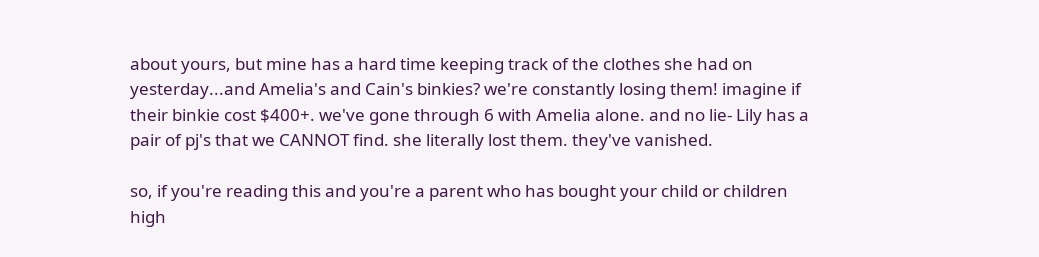about yours, but mine has a hard time keeping track of the clothes she had on yesterday...and Amelia's and Cain's binkies? we're constantly losing them! imagine if their binkie cost $400+. we've gone through 6 with Amelia alone. and no lie- Lily has a pair of pj's that we CANNOT find. she literally lost them. they've vanished.

so, if you're reading this and you're a parent who has bought your child or children high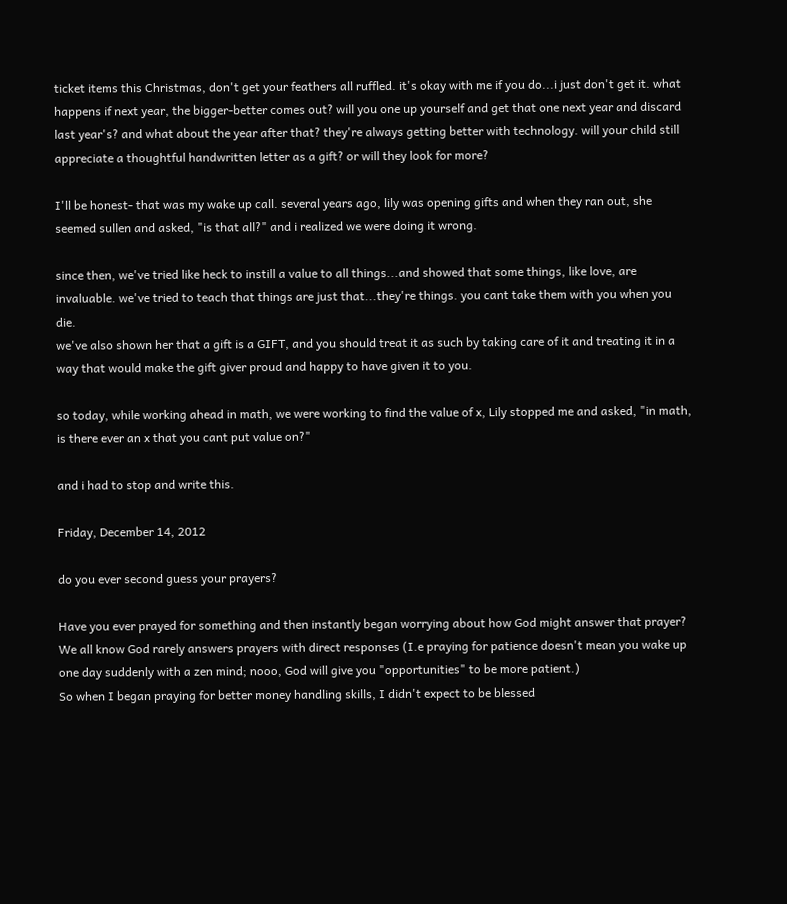ticket items this Christmas, don't get your feathers all ruffled. it's okay with me if you do...i just don't get it. what happens if next year, the bigger-better comes out? will you one up yourself and get that one next year and discard last year's? and what about the year after that? they're always getting better with technology. will your child still appreciate a thoughtful handwritten letter as a gift? or will they look for more?

I'll be honest- that was my wake up call. several years ago, lily was opening gifts and when they ran out, she seemed sullen and asked, "is that all?" and i realized we were doing it wrong.

since then, we've tried like heck to instill a value to all things...and showed that some things, like love, are invaluable. we've tried to teach that things are just that...they're things. you cant take them with you when you die.
we've also shown her that a gift is a GIFT, and you should treat it as such by taking care of it and treating it in a way that would make the gift giver proud and happy to have given it to you.

so today, while working ahead in math, we were working to find the value of x, Lily stopped me and asked, "in math, is there ever an x that you cant put value on?"

and i had to stop and write this.

Friday, December 14, 2012

do you ever second guess your prayers?

Have you ever prayed for something and then instantly began worrying about how God might answer that prayer?
We all know God rarely answers prayers with direct responses (I.e praying for patience doesn't mean you wake up one day suddenly with a zen mind; nooo, God will give you "opportunities" to be more patient.)
So when I began praying for better money handling skills, I didn't expect to be blessed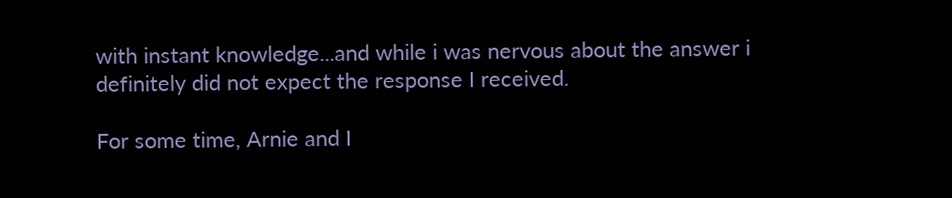with instant knowledge...and while i was nervous about the answer i definitely did not expect the response I received.

For some time, Arnie and I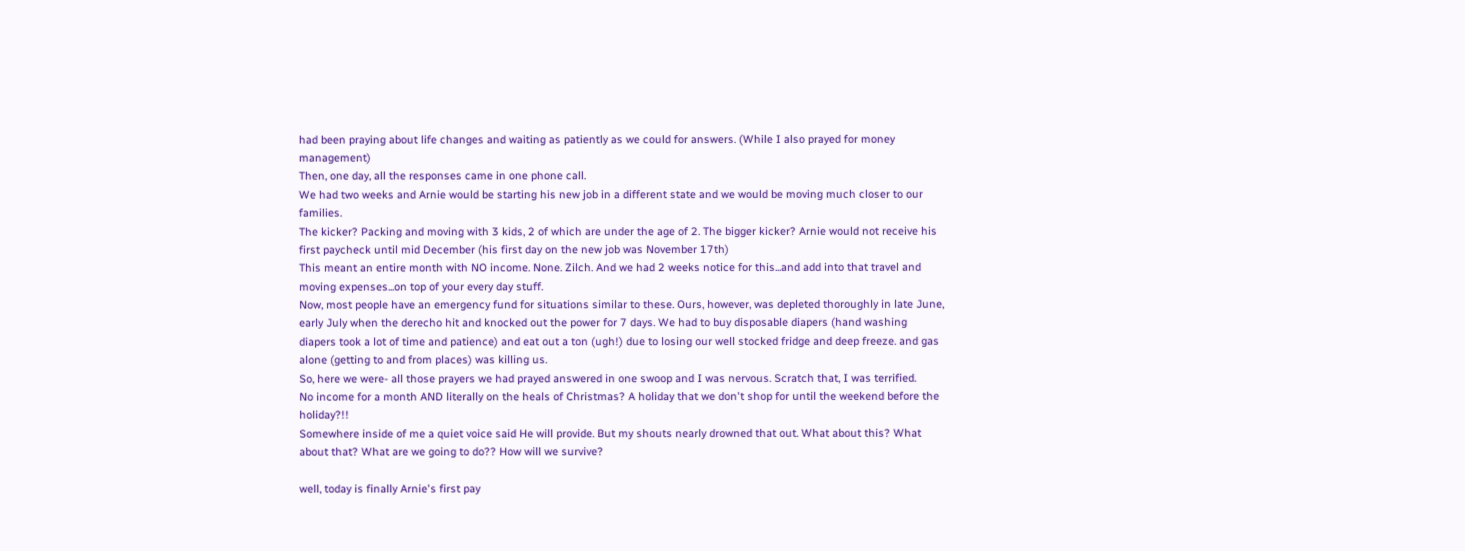had been praying about life changes and waiting as patiently as we could for answers. (While I also prayed for money management)
Then, one day, all the responses came in one phone call.
We had two weeks and Arnie would be starting his new job in a different state and we would be moving much closer to our families.
The kicker? Packing and moving with 3 kids, 2 of which are under the age of 2. The bigger kicker? Arnie would not receive his first paycheck until mid December (his first day on the new job was November 17th)
This meant an entire month with NO income. None. Zilch. And we had 2 weeks notice for this...and add into that travel and moving expenses...on top of your every day stuff.
Now, most people have an emergency fund for situations similar to these. Ours, however, was depleted thoroughly in late June, early July when the derecho hit and knocked out the power for 7 days. We had to buy disposable diapers (hand washing diapers took a lot of time and patience) and eat out a ton (ugh!) due to losing our well stocked fridge and deep freeze. and gas alone (getting to and from places) was killing us.
So, here we were- all those prayers we had prayed answered in one swoop and I was nervous. Scratch that, I was terrified.
No income for a month AND literally on the heals of Christmas? A holiday that we don't shop for until the weekend before the holiday?!!
Somewhere inside of me a quiet voice said He will provide. But my shouts nearly drowned that out. What about this? What about that? What are we going to do?? How will we survive?

well, today is finally Arnie's first pay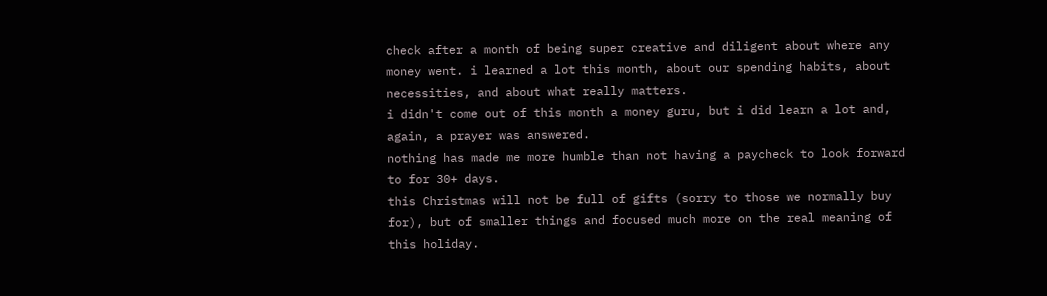check after a month of being super creative and diligent about where any money went. i learned a lot this month, about our spending habits, about necessities, and about what really matters.
i didn't come out of this month a money guru, but i did learn a lot and, again, a prayer was answered.
nothing has made me more humble than not having a paycheck to look forward to for 30+ days.
this Christmas will not be full of gifts (sorry to those we normally buy for), but of smaller things and focused much more on the real meaning of this holiday.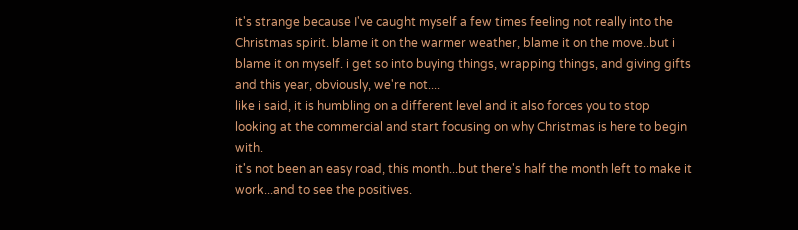it's strange because I've caught myself a few times feeling not really into the Christmas spirit. blame it on the warmer weather, blame it on the move..but i blame it on myself. i get so into buying things, wrapping things, and giving gifts and this year, obviously, we're not....
like i said, it is humbling on a different level and it also forces you to stop looking at the commercial and start focusing on why Christmas is here to begin with.
it's not been an easy road, this month...but there's half the month left to make it work...and to see the positives.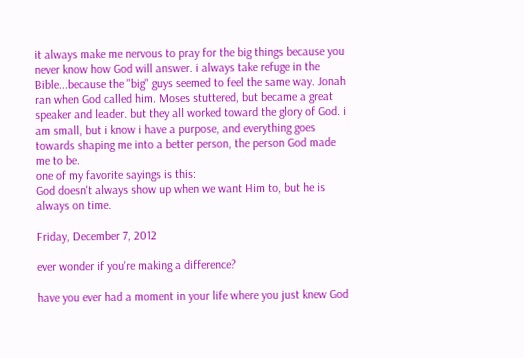it always make me nervous to pray for the big things because you never know how God will answer. i always take refuge in the Bible...because the "big" guys seemed to feel the same way. Jonah ran when God called him. Moses stuttered, but became a great speaker and leader. but they all worked toward the glory of God. i am small, but i know i have a purpose, and everything goes towards shaping me into a better person, the person God made me to be.
one of my favorite sayings is this:
God doesn't always show up when we want Him to, but he is always on time.

Friday, December 7, 2012

ever wonder if you're making a difference?

have you ever had a moment in your life where you just knew God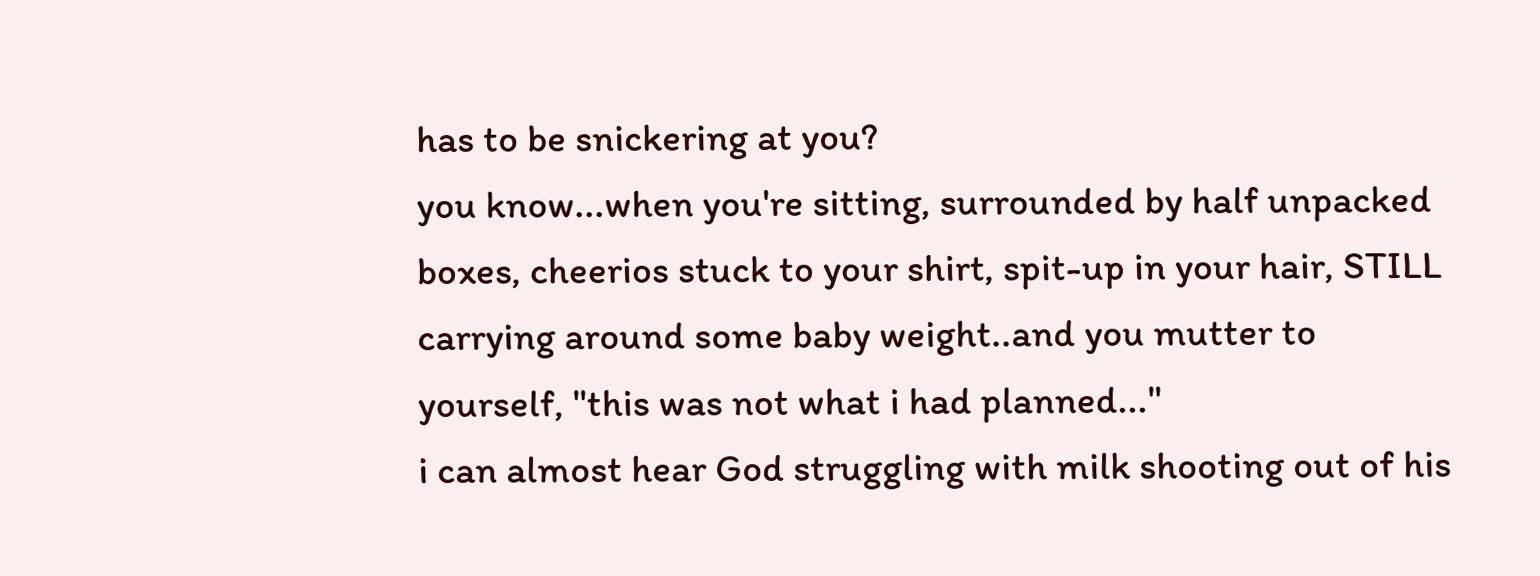has to be snickering at you?
you know...when you're sitting, surrounded by half unpacked boxes, cheerios stuck to your shirt, spit-up in your hair, STILL carrying around some baby weight..and you mutter to yourself, "this was not what i had planned..."
i can almost hear God struggling with milk shooting out of his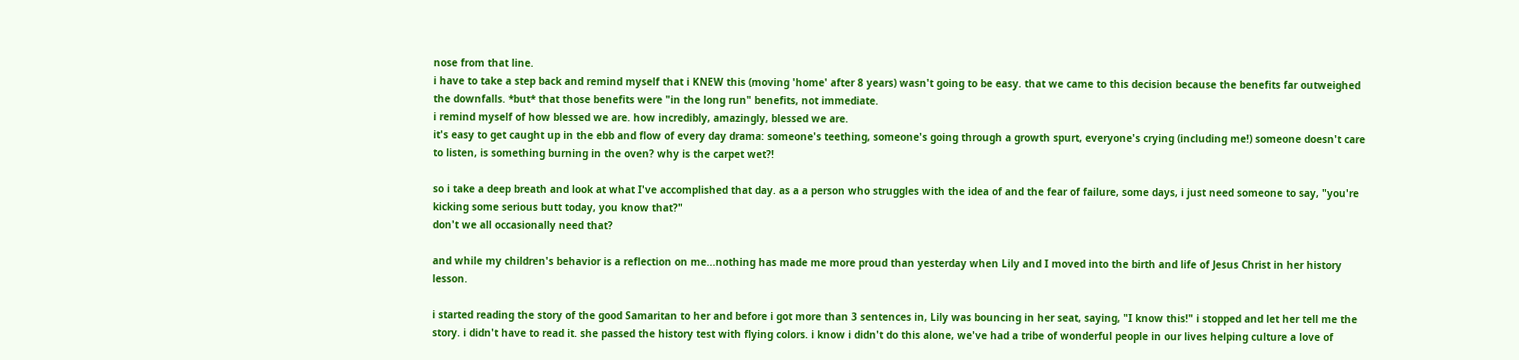nose from that line.
i have to take a step back and remind myself that i KNEW this (moving 'home' after 8 years) wasn't going to be easy. that we came to this decision because the benefits far outweighed the downfalls. *but* that those benefits were "in the long run" benefits, not immediate.
i remind myself of how blessed we are. how incredibly, amazingly, blessed we are.
it's easy to get caught up in the ebb and flow of every day drama: someone's teething, someone's going through a growth spurt, everyone's crying (including me!) someone doesn't care to listen, is something burning in the oven? why is the carpet wet?!

so i take a deep breath and look at what I've accomplished that day. as a a person who struggles with the idea of and the fear of failure, some days, i just need someone to say, "you're kicking some serious butt today, you know that?"
don't we all occasionally need that?

and while my children's behavior is a reflection on me...nothing has made me more proud than yesterday when Lily and I moved into the birth and life of Jesus Christ in her history lesson.

i started reading the story of the good Samaritan to her and before i got more than 3 sentences in, Lily was bouncing in her seat, saying, "I know this!" i stopped and let her tell me the story. i didn't have to read it. she passed the history test with flying colors. i know i didn't do this alone, we've had a tribe of wonderful people in our lives helping culture a love of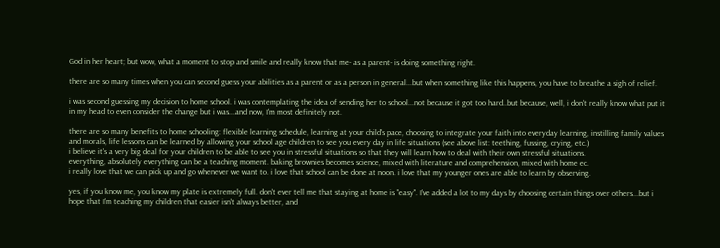God in her heart; but wow, what a moment to stop and smile and really know that me- as a parent- is doing something right.

there are so many times when you can second guess your abilities as a parent or as a person in general...but when something like this happens, you have to breathe a sigh of relief.

i was second guessing my decision to home school. i was contemplating the idea of sending her to school...not because it got too hard..but because, well, i don't really know what put it in my head to even consider the change but i was...and now, I'm most definitely not.

there are so many benefits to home schooling: flexible learning schedule, learning at your child's pace, choosing to integrate your faith into everyday learning, instilling family values and morals, life lessons can be learned by allowing your school age children to see you every day in life situations (see above list: teething, fussing, crying, etc.)
i believe it's a very big deal for your children to be able to see you in stressful situations so that they will learn how to deal with their own stressful situations.
everything, absolutely everything can be a teaching moment. baking brownies becomes science, mixed with literature and comprehension, mixed with home ec.
i really love that we can pick up and go whenever we want to. i love that school can be done at noon. i love that my younger ones are able to learn by observing.

yes, if you know me, you know my plate is extremely full. don't ever tell me that staying at home is "easy". I've added a lot to my days by choosing certain things over others...but i hope that I'm teaching my children that easier isn't always better, and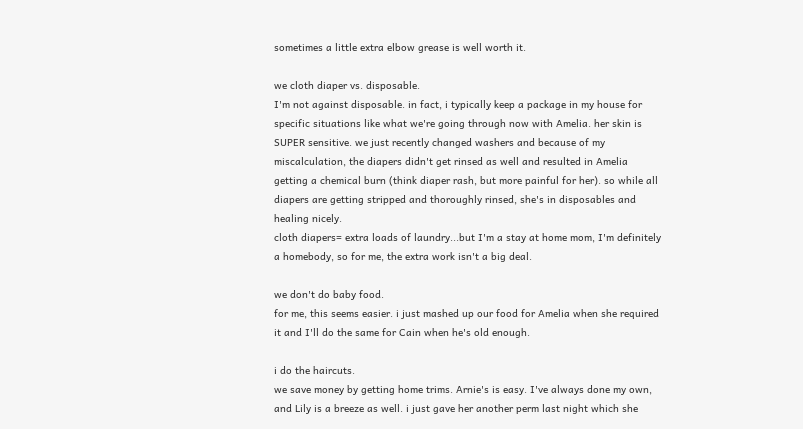sometimes a little extra elbow grease is well worth it.

we cloth diaper vs. disposable.
I'm not against disposable. in fact, i typically keep a package in my house for specific situations like what we're going through now with Amelia. her skin is SUPER sensitive. we just recently changed washers and because of my miscalculation, the diapers didn't get rinsed as well and resulted in Amelia getting a chemical burn (think diaper rash, but more painful for her). so while all diapers are getting stripped and thoroughly rinsed, she's in disposables and healing nicely.
cloth diapers= extra loads of laundry...but I'm a stay at home mom, I'm definitely a homebody, so for me, the extra work isn't a big deal.

we don't do baby food.
for me, this seems easier. i just mashed up our food for Amelia when she required it and I'll do the same for Cain when he's old enough.

i do the haircuts.
we save money by getting home trims. Arnie's is easy. I've always done my own, and Lily is a breeze as well. i just gave her another perm last night which she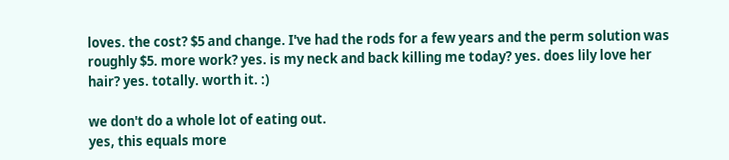loves. the cost? $5 and change. I've had the rods for a few years and the perm solution was roughly $5. more work? yes. is my neck and back killing me today? yes. does lily love her hair? yes. totally. worth it. :)

we don't do a whole lot of eating out.
yes, this equals more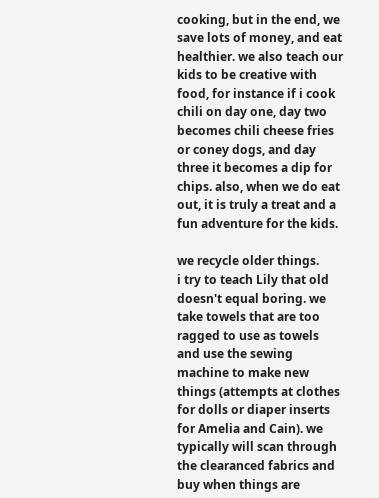cooking, but in the end, we save lots of money, and eat healthier. we also teach our kids to be creative with food, for instance if i cook chili on day one, day two becomes chili cheese fries or coney dogs, and day three it becomes a dip for chips. also, when we do eat out, it is truly a treat and a fun adventure for the kids.

we recycle older things.
i try to teach Lily that old doesn't equal boring. we take towels that are too ragged to use as towels and use the sewing machine to make new things (attempts at clothes for dolls or diaper inserts for Amelia and Cain). we typically will scan through the clearanced fabrics and buy when things are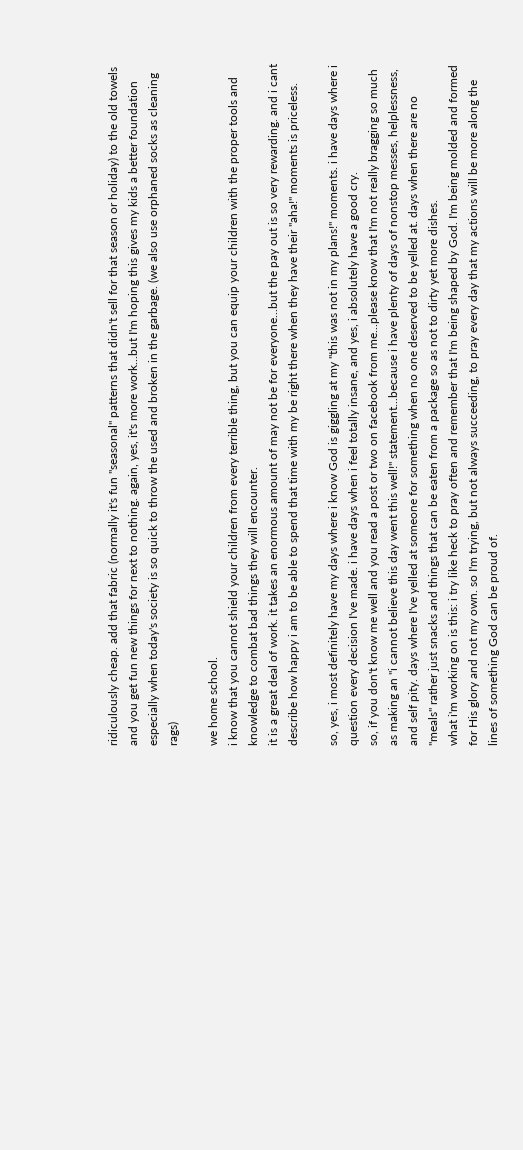ridiculously cheap. add that fabric (normally it's fun "seasonal" patterns that didn't sell for that season or holiday) to the old towels and you get fun new things for next to nothing. again, yes, it's more work...but I'm hoping this gives my kids a better foundation especially when today's society is so quick to throw the used and broken in the garbage. (we also use orphaned socks as cleaning rags)

we home school.
i know that you cannot shield your children from every terrible thing, but you can equip your children with the proper tools and knowledge to combat bad things they will encounter.
it is a great deal of work. it takes an enormous amount of may not be for everyone...but the pay out is so very rewarding. and i cant describe how happy i am to be able to spend that time with my be right there when they have their "aha!" moments is priceless.

so, yes, i most definitely have my days where i know God is giggling at my "this was not in my plans!" moments. i have days where i question every decision I've made. i have days when i feel totally insane, and yes, i absolutely have a good cry.
so, if you don't know me well and you read a post or two on facebook from me...please know that I'm not really bragging so much as making an "i cannot believe this day went this well!" statement...because i have plenty of days of nonstop messes, helplessness, and self pity. days where I've yelled at someone for something when no one deserved to be yelled at. days when there are no "meals" rather just snacks and things that can be eaten from a package so as not to dirty yet more dishes.
what i'm working on is this: i try like heck to pray often and remember that I'm being shaped by God. I'm being molded and formed for His glory and not my own. so I'm trying, but not always succeeding, to pray every day that my actions will be more along the lines of something God can be proud of.